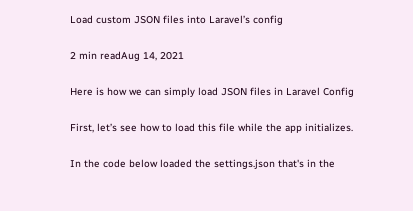Load custom JSON files into Laravel’s config

2 min readAug 14, 2021

Here is how we can simply load JSON files in Laravel Config

First, let’s see how to load this file while the app initializes.

In the code below loaded the settings.json that's in the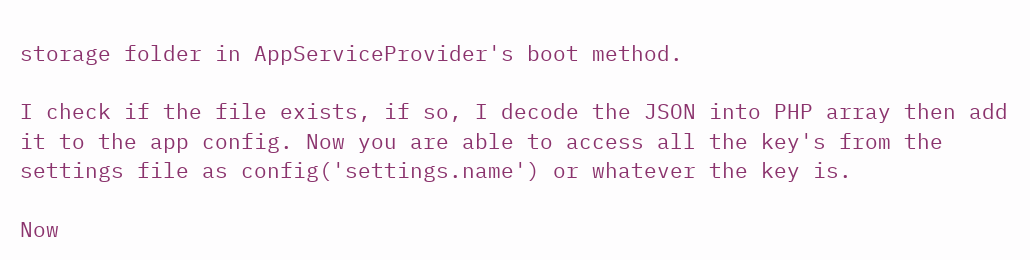storage folder in AppServiceProvider's boot method.

I check if the file exists, if so, I decode the JSON into PHP array then add it to the app config. Now you are able to access all the key's from the settings file as config('settings.name') or whatever the key is.

Now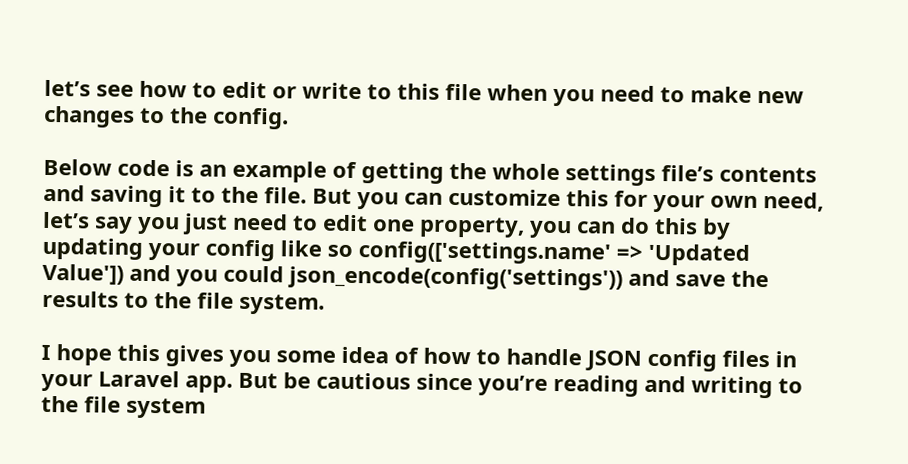let’s see how to edit or write to this file when you need to make new changes to the config.

Below code is an example of getting the whole settings file’s contents and saving it to the file. But you can customize this for your own need, let’s say you just need to edit one property, you can do this by updating your config like so config(['settings.name' => 'Updated Value']) and you could json_encode(config('settings')) and save the results to the file system.

I hope this gives you some idea of how to handle JSON config files in your Laravel app. But be cautious since you’re reading and writing to the file system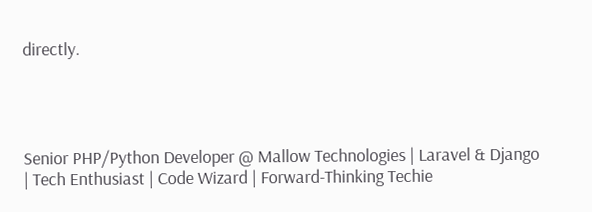directly.




Senior PHP/Python Developer @ Mallow Technologies | Laravel & Django | Tech Enthusiast | Code Wizard | Forward-Thinking Techie